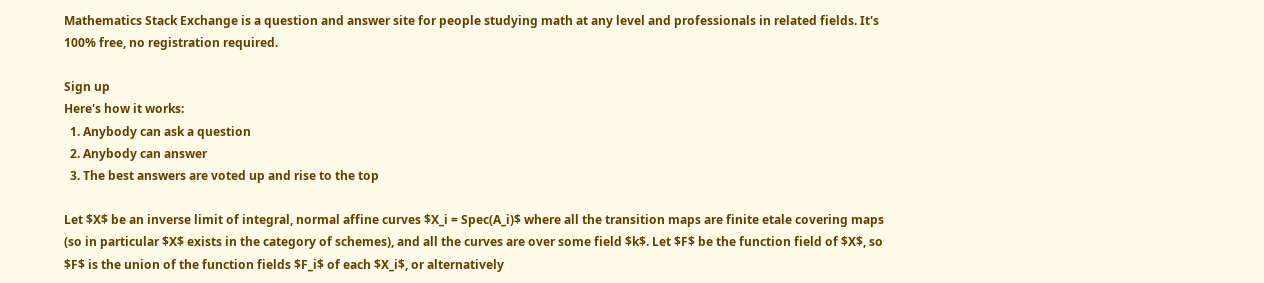Mathematics Stack Exchange is a question and answer site for people studying math at any level and professionals in related fields. It's 100% free, no registration required.

Sign up
Here's how it works:
  1. Anybody can ask a question
  2. Anybody can answer
  3. The best answers are voted up and rise to the top

Let $X$ be an inverse limit of integral, normal affine curves $X_i = Spec(A_i)$ where all the transition maps are finite etale covering maps (so in particular $X$ exists in the category of schemes), and all the curves are over some field $k$. Let $F$ be the function field of $X$, so $F$ is the union of the function fields $F_i$ of each $X_i$, or alternatively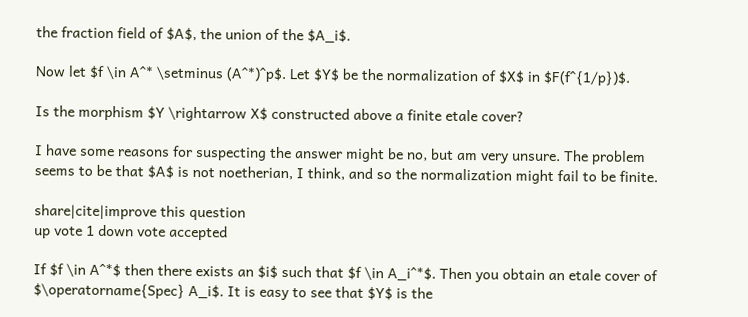the fraction field of $A$, the union of the $A_i$.

Now let $f \in A^* \setminus (A^*)^p$. Let $Y$ be the normalization of $X$ in $F(f^{1/p})$.

Is the morphism $Y \rightarrow X$ constructed above a finite etale cover?

I have some reasons for suspecting the answer might be no, but am very unsure. The problem seems to be that $A$ is not noetherian, I think, and so the normalization might fail to be finite.

share|cite|improve this question
up vote 1 down vote accepted

If $f \in A^*$ then there exists an $i$ such that $f \in A_i^*$. Then you obtain an etale cover of $\operatorname{Spec} A_i$. It is easy to see that $Y$ is the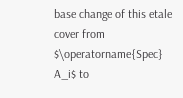base change of this etale cover from $\operatorname{Spec} A_i$ to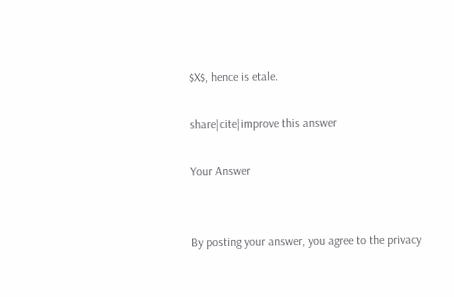$X$, hence is etale.

share|cite|improve this answer

Your Answer


By posting your answer, you agree to the privacy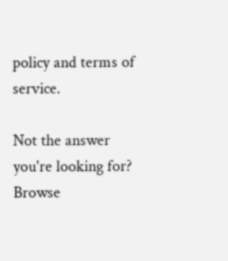policy and terms of service.

Not the answer you're looking for? Browse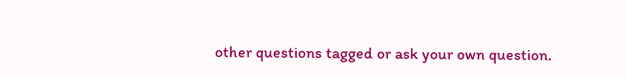other questions tagged or ask your own question.